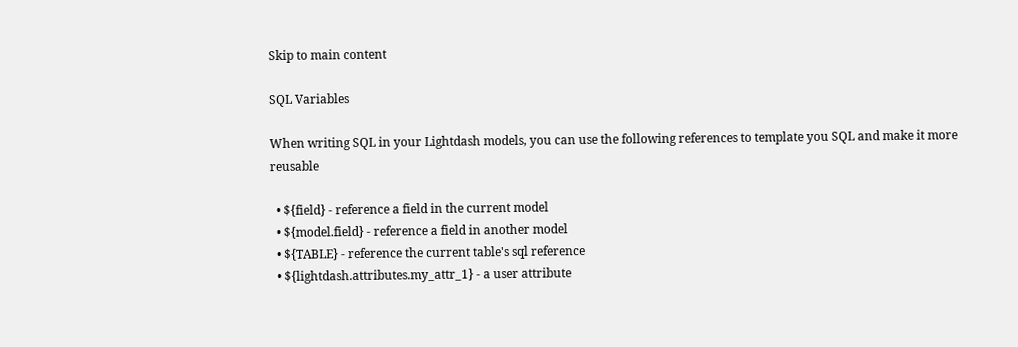Skip to main content

SQL Variables

When writing SQL in your Lightdash models, you can use the following references to template you SQL and make it more reusable

  • ${field} - reference a field in the current model
  • ${model.field} - reference a field in another model
  • ${TABLE} - reference the current table's sql reference
  • ${lightdash.attributes.my_attr_1} - a user attribute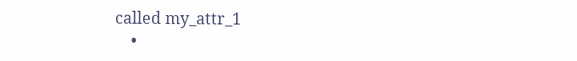called my_attr_1
    •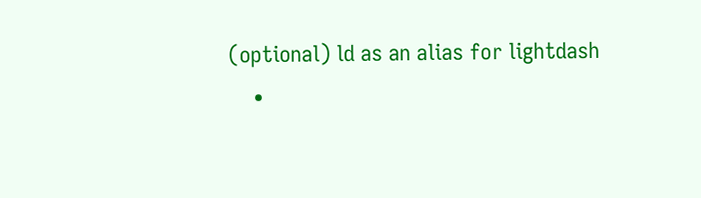(optional) ld as an alias for lightdash
    •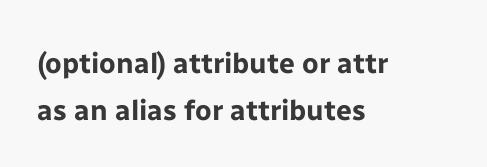(optional) attribute or attr as an alias for attributes